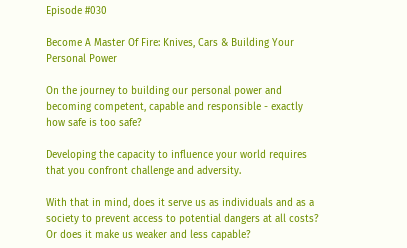Episode #030

Become A Master Of Fire: Knives, Cars & Building Your Personal Power

On the journey to building our personal power and becoming competent, capable and responsible - exactly how safe is too safe?

Developing the capacity to influence your world requires that you confront challenge and adversity.

With that in mind, does it serve us as individuals and as a society to prevent access to potential dangers at all costs? Or does it make us weaker and less capable?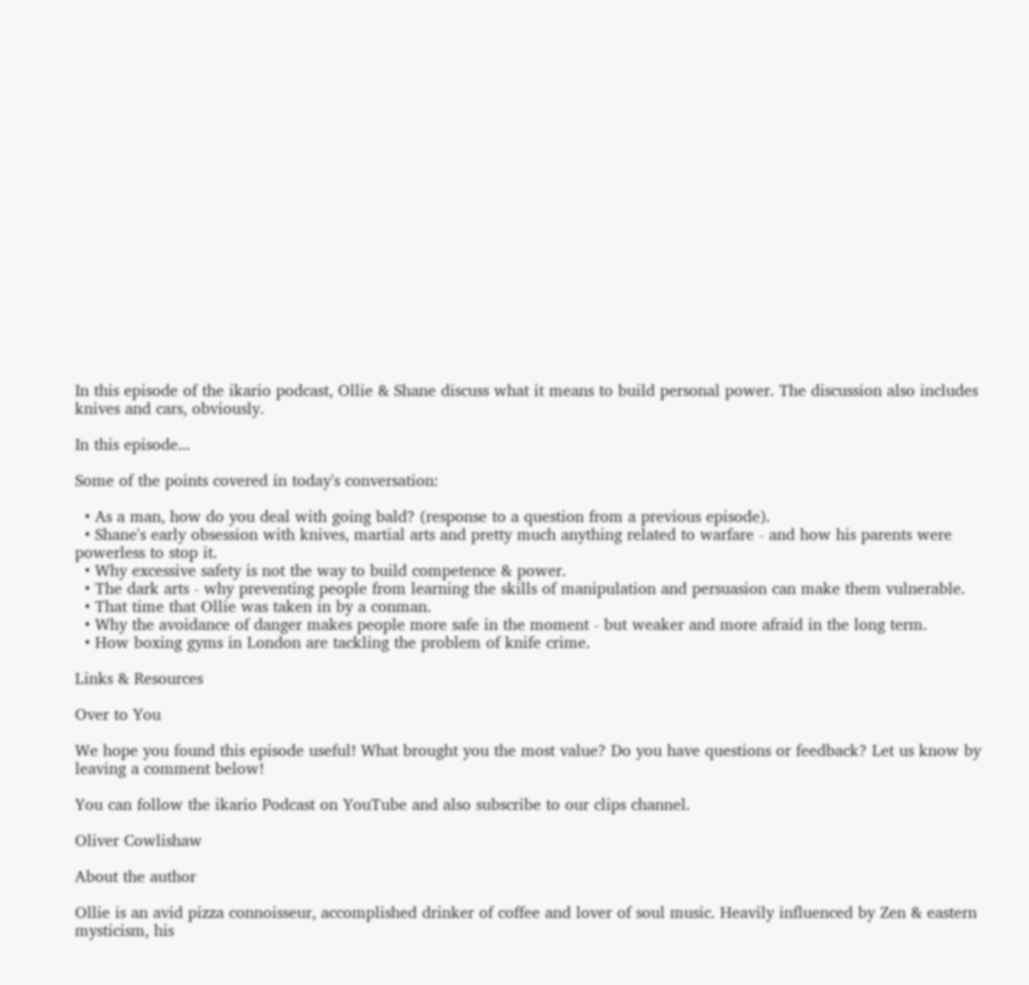In this episode of the ikario podcast, Ollie & Shane discuss what it means to build personal power. The discussion also includes knives and cars, obviously.

In this episode...

Some of the points covered in today's conversation:

  • As a man, how do you deal with going bald? (response to a question from a previous episode).
  • Shane's early obsession with knives, martial arts and pretty much anything related to warfare - and how his parents were powerless to stop it.
  • Why excessive safety is not the way to build competence & power.
  • The dark arts - why preventing people from learning the skills of manipulation and persuasion can make them vulnerable.
  • That time that Ollie was taken in by a conman.
  • Why the avoidance of danger makes people more safe in the moment - but weaker and more afraid in the long term.
  • How boxing gyms in London are tackling the problem of knife crime.

Links & Resources

Over to You

We hope you found this episode useful! What brought you the most value? Do you have questions or feedback? Let us know by leaving a comment below!

You can follow the ikario Podcast on YouTube and also subscribe to our clips channel.

Oliver Cowlishaw

About the author

Ollie is an avid pizza connoisseur, accomplished drinker of coffee and lover of soul music. Heavily influenced by Zen & eastern mysticism, his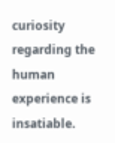curiosity regarding the human experience is insatiable.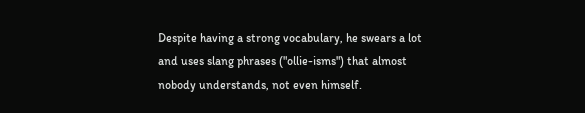Despite having a strong vocabulary, he swears a lot and uses slang phrases ("ollie-isms") that almost nobody understands, not even himself.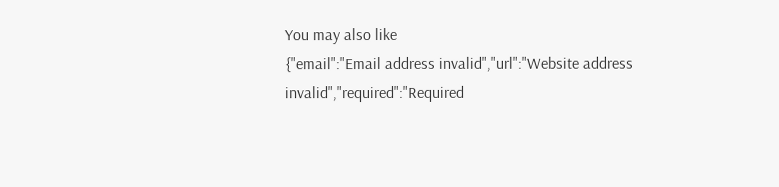You may also like
{"email":"Email address invalid","url":"Website address invalid","required":"Required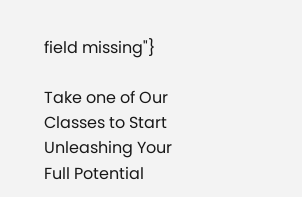field missing"}

Take one of Our Classes to Start Unleashing Your Full Potential